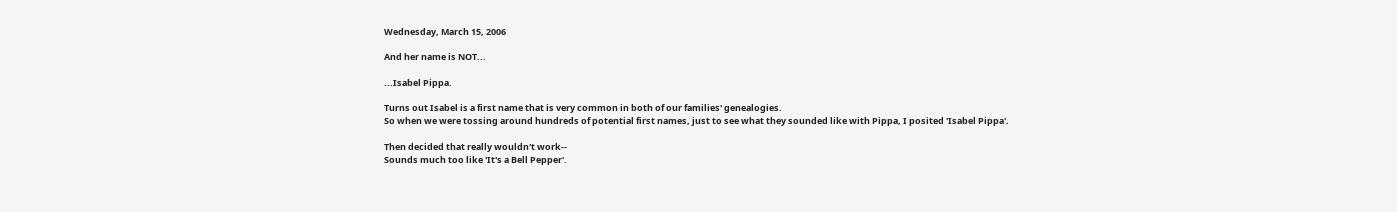Wednesday, March 15, 2006

And her name is NOT...

...Isabel Pippa.

Turns out Isabel is a first name that is very common in both of our families' genealogies.
So when we were tossing around hundreds of potential first names, just to see what they sounded like with Pippa, I posited 'Isabel Pippa'.

Then decided that really wouldn't work--
Sounds much too like 'It's a Bell Pepper'.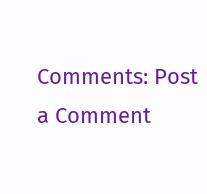Comments: Post a Comment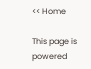<< Home

This page is powered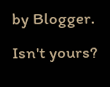by Blogger. Isn't yours?